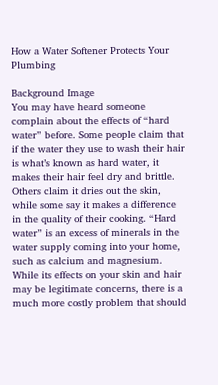How a Water Softener Protects Your Plumbing

Background Image
You may have heard someone complain about the effects of “hard water” before. Some people claim that if the water they use to wash their hair is what’s known as hard water, it makes their hair feel dry and brittle. Others claim it dries out the skin, while some say it makes a difference in the quality of their cooking. “Hard water” is an excess of minerals in the water supply coming into your home, such as calcium and magnesium. While its effects on your skin and hair may be legitimate concerns, there is a much more costly problem that should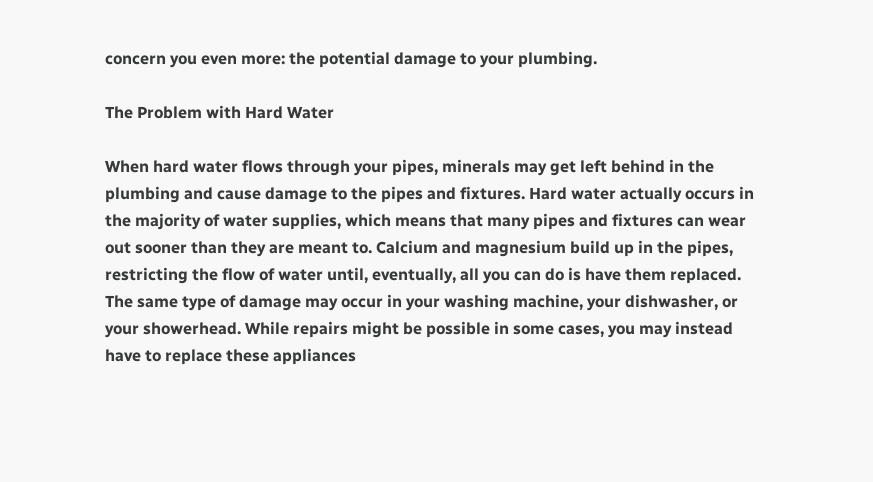concern you even more: the potential damage to your plumbing.

The Problem with Hard Water

When hard water flows through your pipes, minerals may get left behind in the plumbing and cause damage to the pipes and fixtures. Hard water actually occurs in the majority of water supplies, which means that many pipes and fixtures can wear out sooner than they are meant to. Calcium and magnesium build up in the pipes, restricting the flow of water until, eventually, all you can do is have them replaced. The same type of damage may occur in your washing machine, your dishwasher, or your showerhead. While repairs might be possible in some cases, you may instead have to replace these appliances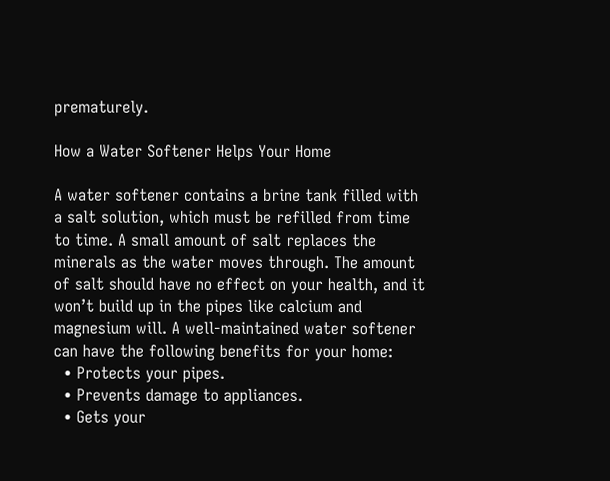prematurely.

How a Water Softener Helps Your Home

A water softener contains a brine tank filled with a salt solution, which must be refilled from time to time. A small amount of salt replaces the minerals as the water moves through. The amount of salt should have no effect on your health, and it won’t build up in the pipes like calcium and magnesium will. A well-maintained water softener can have the following benefits for your home:
  • Protects your pipes.
  • Prevents damage to appliances.
  • Gets your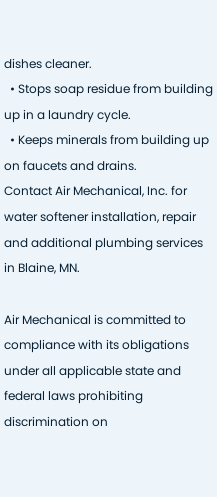dishes cleaner.
  • Stops soap residue from building up in a laundry cycle.
  • Keeps minerals from building up on faucets and drains.
Contact Air Mechanical, Inc. for water softener installation, repair and additional plumbing services in Blaine, MN.

Air Mechanical is committed to compliance with its obligations under all applicable state and federal laws prohibiting discrimination on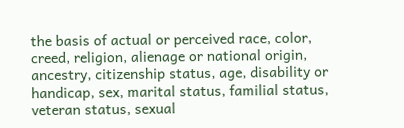the basis of actual or perceived race, color, creed, religion, alienage or national origin, ancestry, citizenship status, age, disability or handicap, sex, marital status, familial status, veteran status, sexual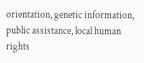orientation, genetic information, public assistance, local human rights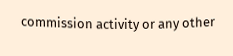commission activity or any other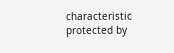characteristic protected by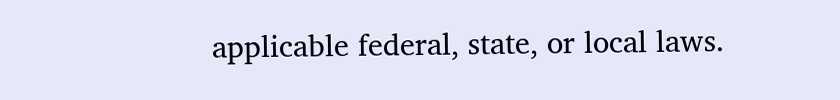applicable federal, state, or local laws.